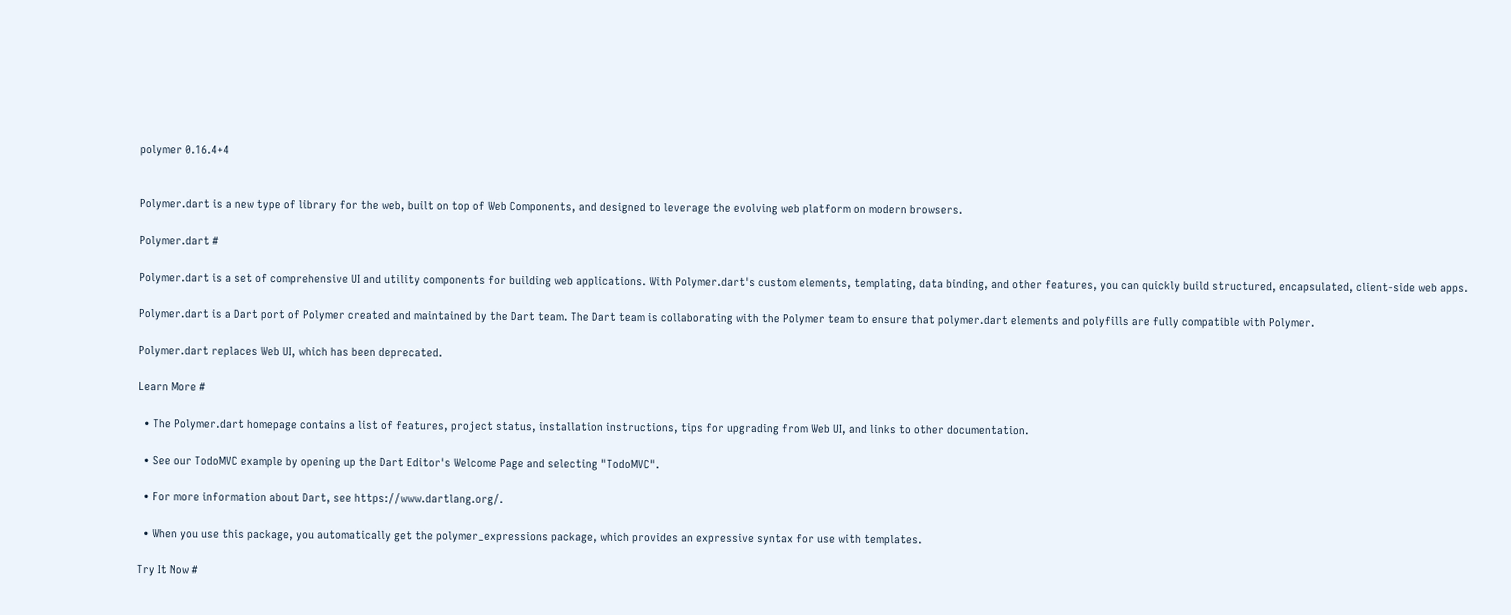polymer 0.16.4+4


Polymer.dart is a new type of library for the web, built on top of Web Components, and designed to leverage the evolving web platform on modern browsers.

Polymer.dart #

Polymer.dart is a set of comprehensive UI and utility components for building web applications. With Polymer.dart's custom elements, templating, data binding, and other features, you can quickly build structured, encapsulated, client-side web apps.

Polymer.dart is a Dart port of Polymer created and maintained by the Dart team. The Dart team is collaborating with the Polymer team to ensure that polymer.dart elements and polyfills are fully compatible with Polymer.

Polymer.dart replaces Web UI, which has been deprecated.

Learn More #

  • The Polymer.dart homepage contains a list of features, project status, installation instructions, tips for upgrading from Web UI, and links to other documentation.

  • See our TodoMVC example by opening up the Dart Editor's Welcome Page and selecting "TodoMVC".

  • For more information about Dart, see https://www.dartlang.org/.

  • When you use this package, you automatically get the polymer_expressions package, which provides an expressive syntax for use with templates.

Try It Now #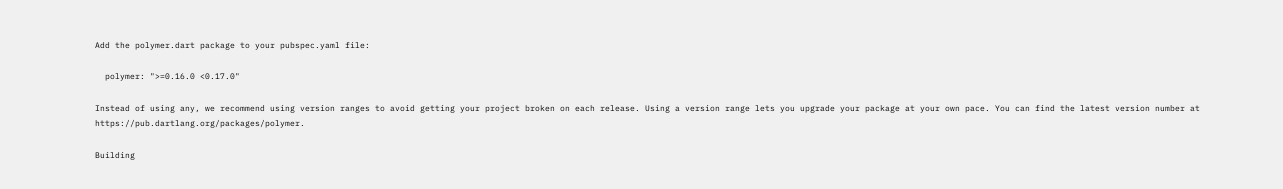Add the polymer.dart package to your pubspec.yaml file:

  polymer: ">=0.16.0 <0.17.0"

Instead of using any, we recommend using version ranges to avoid getting your project broken on each release. Using a version range lets you upgrade your package at your own pace. You can find the latest version number at https://pub.dartlang.org/packages/polymer.

Building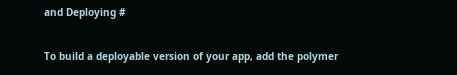and Deploying #

To build a deployable version of your app, add the polymer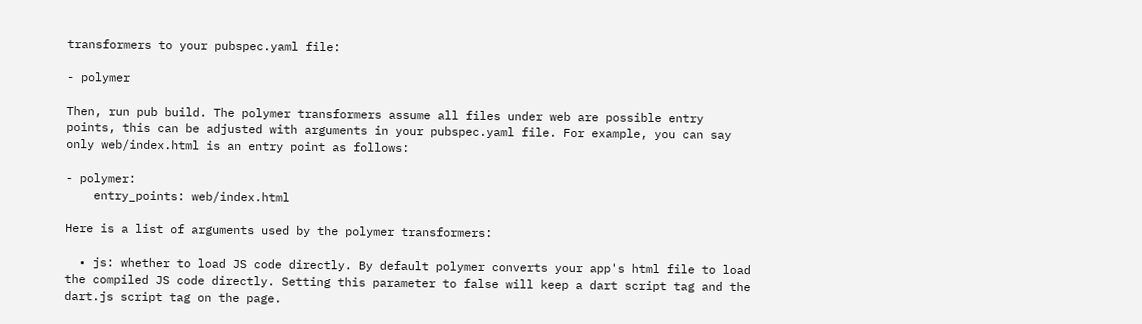transformers to your pubspec.yaml file:

- polymer

Then, run pub build. The polymer transformers assume all files under web are possible entry points, this can be adjusted with arguments in your pubspec.yaml file. For example, you can say only web/index.html is an entry point as follows:

- polymer:
    entry_points: web/index.html

Here is a list of arguments used by the polymer transformers:

  • js: whether to load JS code directly. By default polymer converts your app's html file to load the compiled JS code directly. Setting this parameter to false will keep a dart script tag and the dart.js script tag on the page.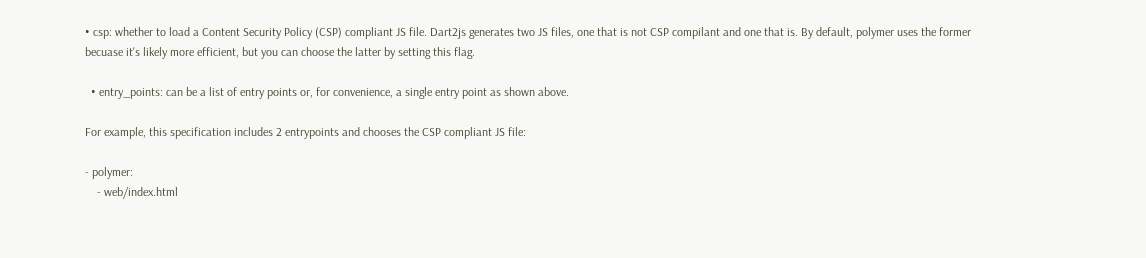• csp: whether to load a Content Security Policy (CSP) compliant JS file. Dart2js generates two JS files, one that is not CSP compilant and one that is. By default, polymer uses the former becuase it's likely more efficient, but you can choose the latter by setting this flag.

  • entry_points: can be a list of entry points or, for convenience, a single entry point as shown above.

For example, this specification includes 2 entrypoints and chooses the CSP compliant JS file:

- polymer:
    - web/index.html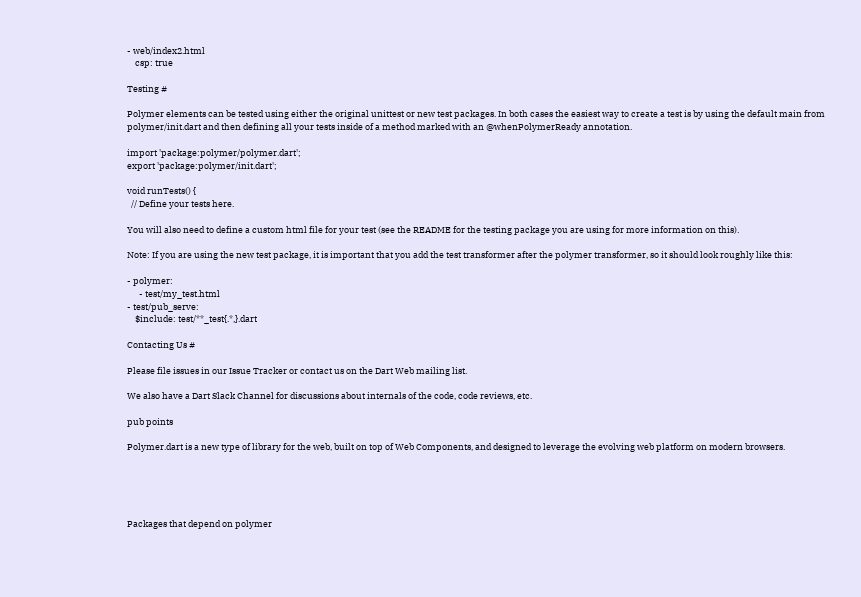- web/index2.html
    csp: true

Testing #

Polymer elements can be tested using either the original unittest or new test packages. In both cases the easiest way to create a test is by using the default main from polymer/init.dart and then defining all your tests inside of a method marked with an @whenPolymerReady annotation.

import 'package:polymer/polymer.dart';
export 'package:polymer/init.dart';

void runTests() {
  // Define your tests here.

You will also need to define a custom html file for your test (see the README for the testing package you are using for more information on this).

Note: If you are using the new test package, it is important that you add the test transformer after the polymer transformer, so it should look roughly like this:

- polymer:
      - test/my_test.html
- test/pub_serve:
    $include: test/**_test{.*,}.dart

Contacting Us #

Please file issues in our Issue Tracker or contact us on the Dart Web mailing list.

We also have a Dart Slack Channel for discussions about internals of the code, code reviews, etc.

pub points

Polymer.dart is a new type of library for the web, built on top of Web Components, and designed to leverage the evolving web platform on modern browsers.





Packages that depend on polymer